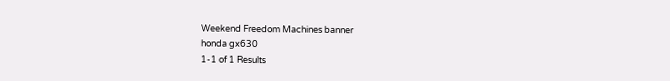Weekend Freedom Machines banner
honda gx630
1-1 of 1 Results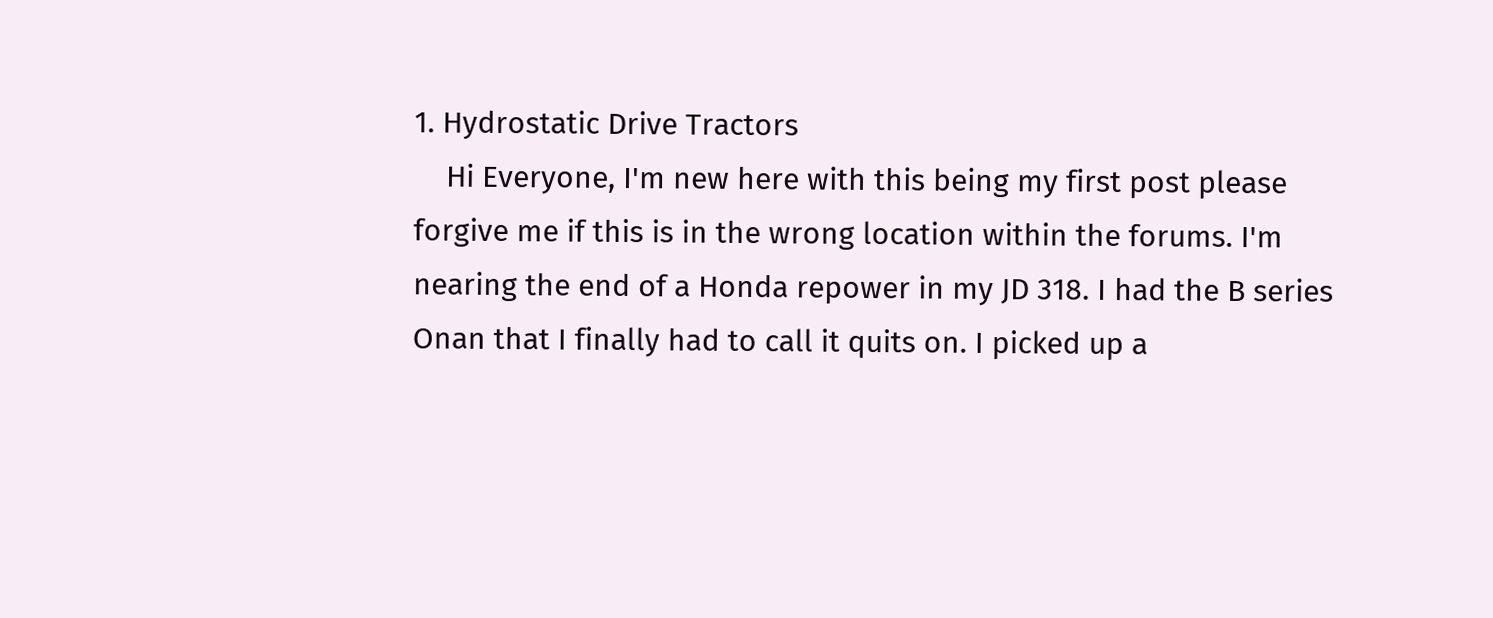1. Hydrostatic Drive Tractors
    Hi Everyone, I'm new here with this being my first post please forgive me if this is in the wrong location within the forums. I'm nearing the end of a Honda repower in my JD 318. I had the B series Onan that I finally had to call it quits on. I picked up a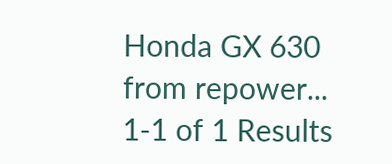Honda GX 630 from repower...
1-1 of 1 Results